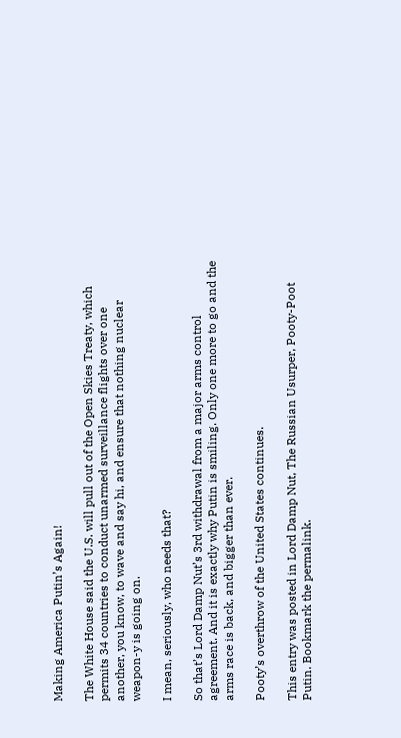Making America Putin’s Again!

The White House said the U.S. will pull out of the Open Skies Treaty, which permits 34 countries to conduct unarmed surveillance flights over one another, you know, to wave and say hi, and ensure that nothing nuclear weapon-y is going on.

I mean, seriously, who needs that?

So that’s Lord Damp Nut’s 3rd withdrawal from a major arms control agreement. And it is exactly why Putin is smiling. Only one more to go and the arms race is back, and bigger than ever.

Pooty’s overthrow of the United States continues.

This entry was posted in Lord Damp Nut, The Russian Usurper, Pooty-Poot Putin. Bookmark the permalink.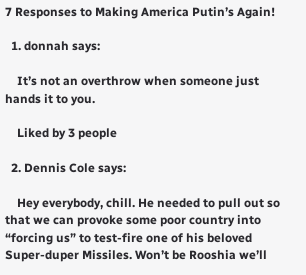7 Responses to Making America Putin’s Again!

  1. donnah says:

    It’s not an overthrow when someone just hands it to you.

    Liked by 3 people

  2. Dennis Cole says:

    Hey everybody, chill. He needed to pull out so that we can provoke some poor country into “forcing us” to test-fire one of his beloved Super-duper Missiles. Won’t be Rooshia we’ll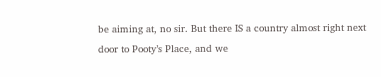be aiming at, no sir. But there IS a country almost right next door to Pooty’s Place, and we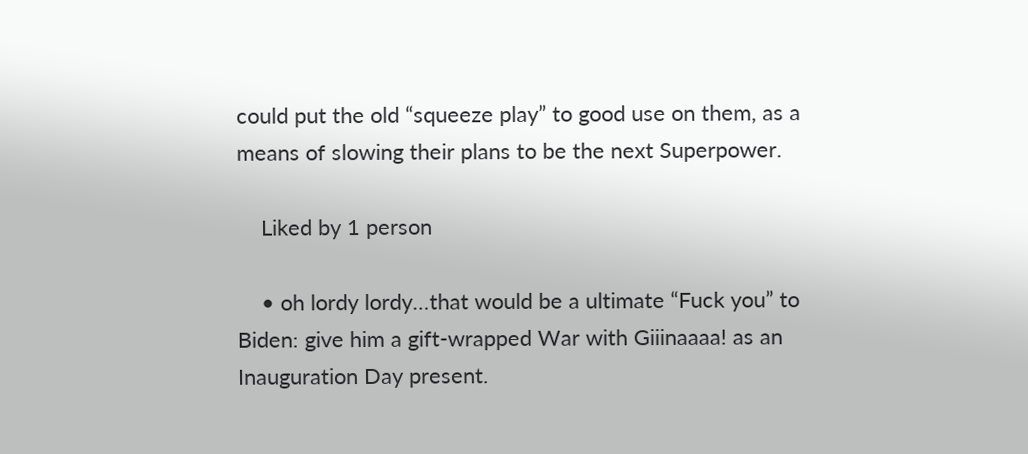could put the old “squeeze play” to good use on them, as a means of slowing their plans to be the next Superpower.

    Liked by 1 person

    • oh lordy lordy…that would be a ultimate “Fuck you” to Biden: give him a gift-wrapped War with Giiinaaaa! as an Inauguration Day present.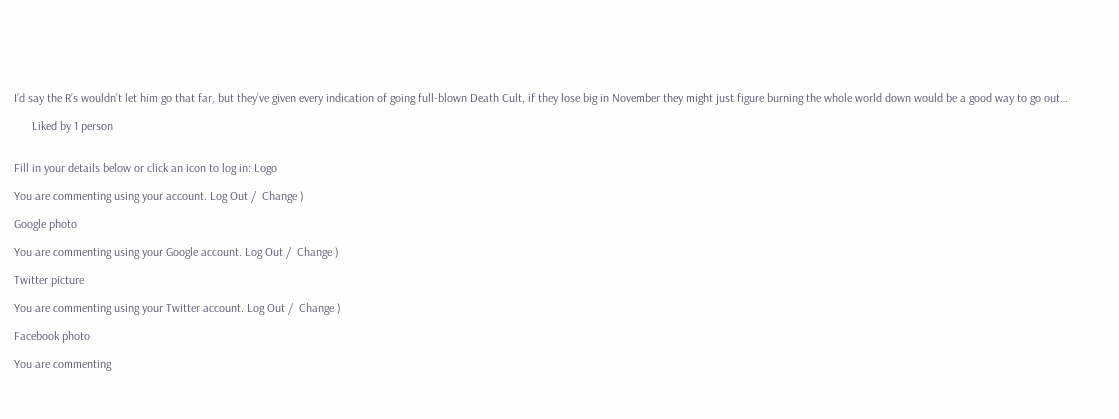I’d say the R’s wouldn’t let him go that far, but they’ve given every indication of going full-blown Death Cult, if they lose big in November they might just figure burning the whole world down would be a good way to go out…

      Liked by 1 person


Fill in your details below or click an icon to log in: Logo

You are commenting using your account. Log Out /  Change )

Google photo

You are commenting using your Google account. Log Out /  Change )

Twitter picture

You are commenting using your Twitter account. Log Out /  Change )

Facebook photo

You are commenting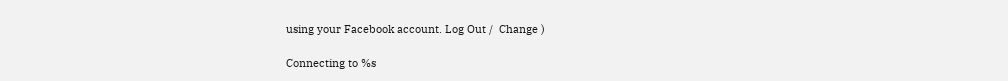using your Facebook account. Log Out /  Change )

Connecting to %s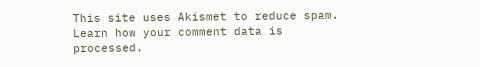This site uses Akismet to reduce spam. Learn how your comment data is processed.